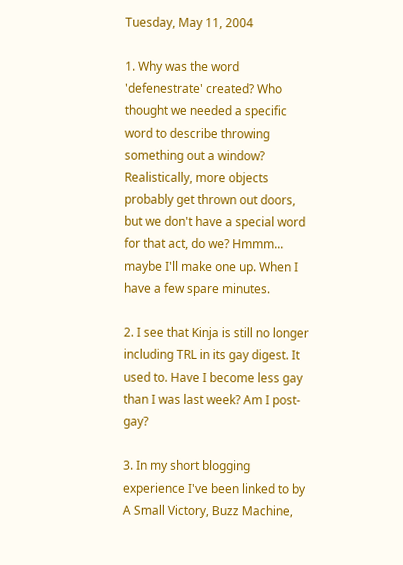Tuesday, May 11, 2004

1. Why was the word 'defenestrate' created? Who thought we needed a specific word to describe throwing something out a window? Realistically, more objects probably get thrown out doors, but we don't have a special word for that act, do we? Hmmm... maybe I'll make one up. When I have a few spare minutes.

2. I see that Kinja is still no longer including TRL in its gay digest. It used to. Have I become less gay than I was last week? Am I post-gay?

3. In my short blogging experience I've been linked to by A Small Victory, Buzz Machine,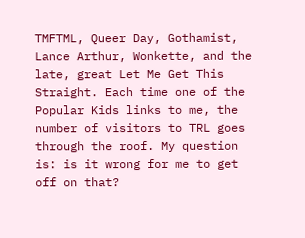TMFTML, Queer Day, Gothamist, Lance Arthur, Wonkette, and the late, great Let Me Get This Straight. Each time one of the Popular Kids links to me, the number of visitors to TRL goes through the roof. My question is: is it wrong for me to get off on that?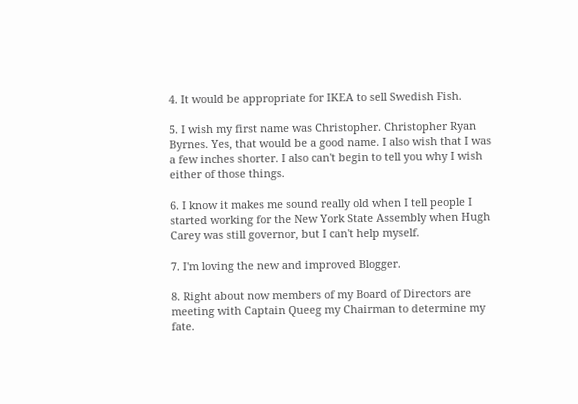4. It would be appropriate for IKEA to sell Swedish Fish.

5. I wish my first name was Christopher. Christopher Ryan Byrnes. Yes, that would be a good name. I also wish that I was a few inches shorter. I also can't begin to tell you why I wish either of those things.

6. I know it makes me sound really old when I tell people I started working for the New York State Assembly when Hugh Carey was still governor, but I can't help myself.

7. I'm loving the new and improved Blogger.

8. Right about now members of my Board of Directors are meeting with Captain Queeg my Chairman to determine my fate.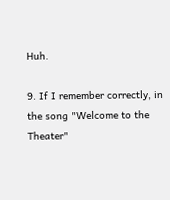Huh.

9. If I remember correctly, in the song "Welcome to the Theater"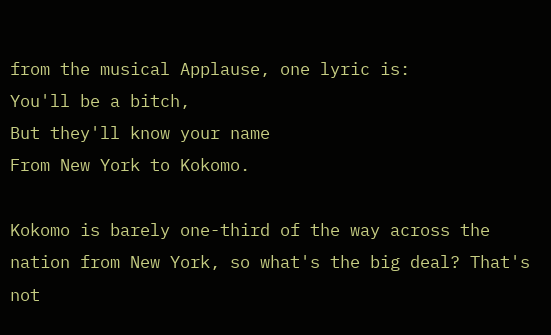from the musical Applause, one lyric is:
You'll be a bitch,
But they'll know your name
From New York to Kokomo.

Kokomo is barely one-third of the way across the nation from New York, so what's the big deal? That's not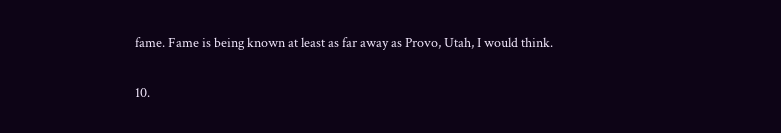fame. Fame is being known at least as far away as Provo, Utah, I would think.

10.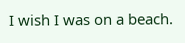I wish I was on a beach.